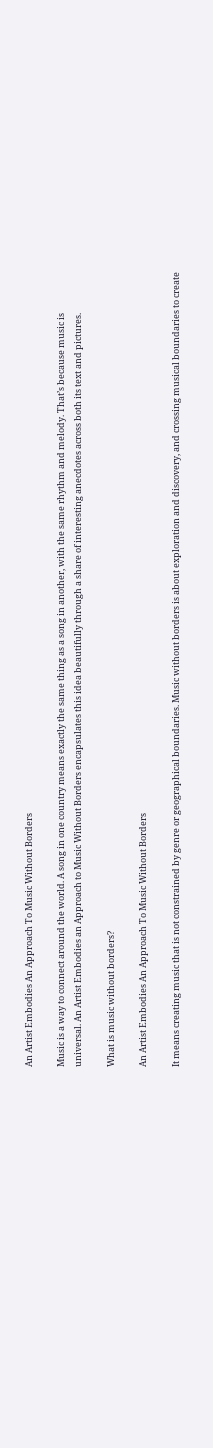An Artist Embodies An Approach To Music Without Borders

Music is a way to connect around the world. A song in one country means exactly the same thing as a song in another, with the same rhythm and melody. That’s because music is universal. An Artist Embodies an Approach to Music Without Borders encapsulates this idea beautifully through a share of interesting anecdotes across both its text and pictures.

What is music without borders?

An Artist Embodies An Approach To Music Without Borders

It means creating music that is not constrained by genre or geographical boundaries. Music without borders is about exploration and discovery, and crossing musical boundaries to create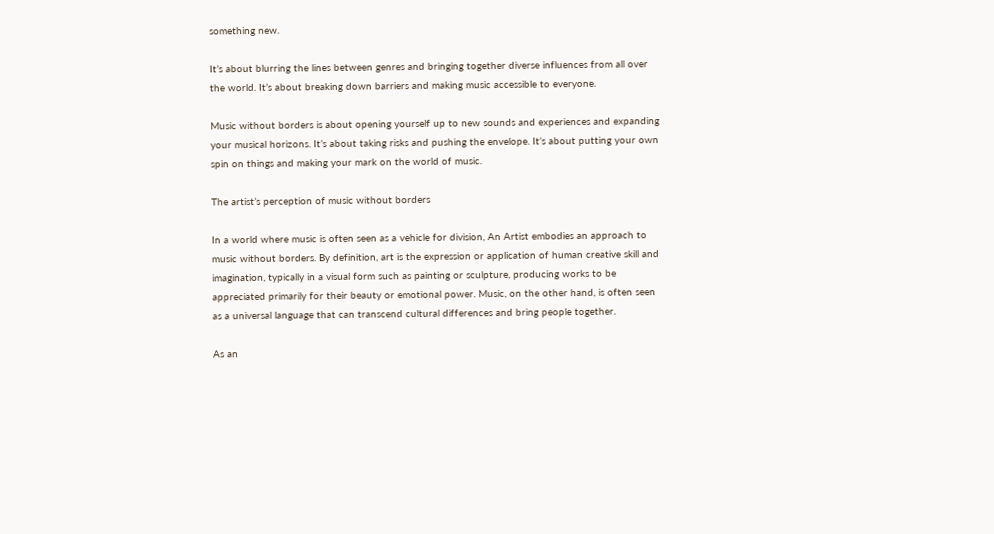something new.

It’s about blurring the lines between genres and bringing together diverse influences from all over the world. It’s about breaking down barriers and making music accessible to everyone.

Music without borders is about opening yourself up to new sounds and experiences and expanding your musical horizons. It’s about taking risks and pushing the envelope. It’s about putting your own spin on things and making your mark on the world of music.

The artist’s perception of music without borders

In a world where music is often seen as a vehicle for division, An Artist embodies an approach to music without borders. By definition, art is the expression or application of human creative skill and imagination, typically in a visual form such as painting or sculpture, producing works to be appreciated primarily for their beauty or emotional power. Music, on the other hand, is often seen as a universal language that can transcend cultural differences and bring people together.

As an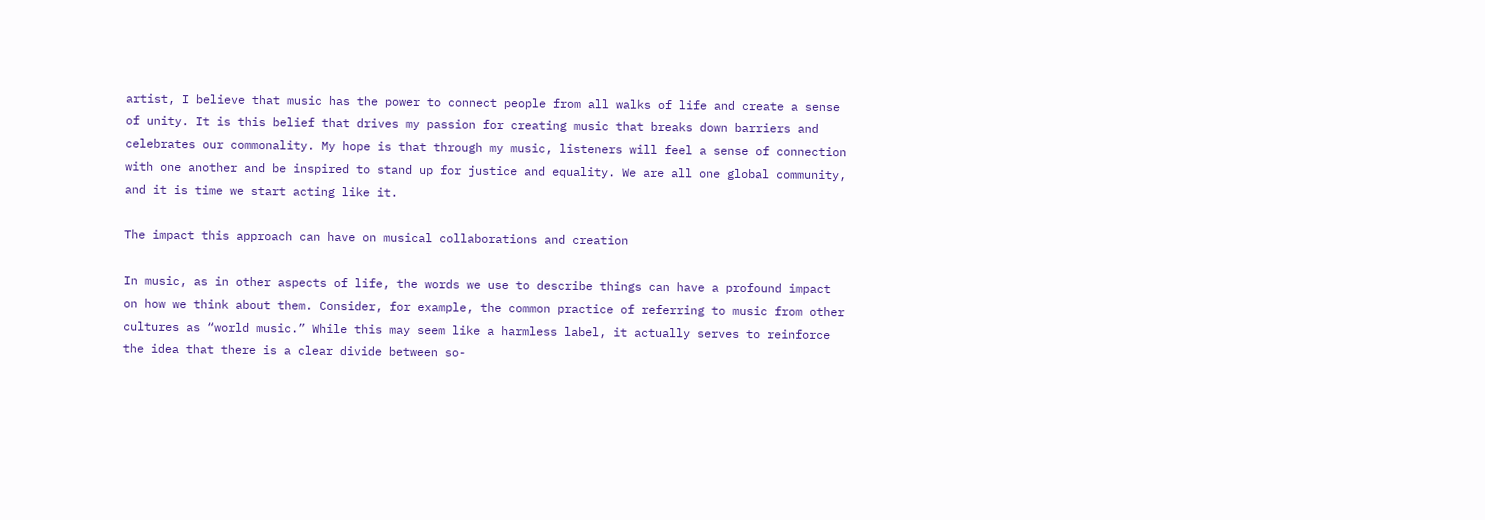artist, I believe that music has the power to connect people from all walks of life and create a sense of unity. It is this belief that drives my passion for creating music that breaks down barriers and celebrates our commonality. My hope is that through my music, listeners will feel a sense of connection with one another and be inspired to stand up for justice and equality. We are all one global community, and it is time we start acting like it.

The impact this approach can have on musical collaborations and creation

In music, as in other aspects of life, the words we use to describe things can have a profound impact on how we think about them. Consider, for example, the common practice of referring to music from other cultures as “world music.” While this may seem like a harmless label, it actually serves to reinforce the idea that there is a clear divide between so-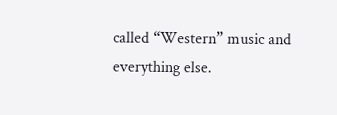called “Western” music and everything else.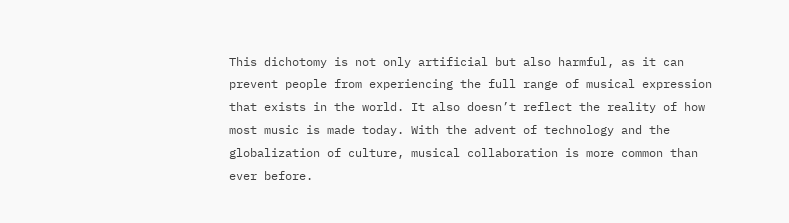This dichotomy is not only artificial but also harmful, as it can prevent people from experiencing the full range of musical expression that exists in the world. It also doesn’t reflect the reality of how most music is made today. With the advent of technology and the globalization of culture, musical collaboration is more common than ever before.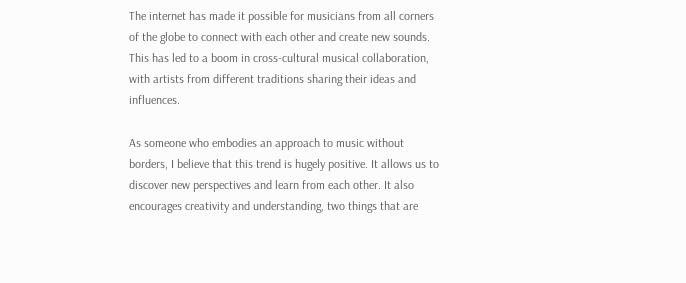The internet has made it possible for musicians from all corners of the globe to connect with each other and create new sounds. This has led to a boom in cross-cultural musical collaboration, with artists from different traditions sharing their ideas and influences.

As someone who embodies an approach to music without borders, I believe that this trend is hugely positive. It allows us to discover new perspectives and learn from each other. It also encourages creativity and understanding, two things that are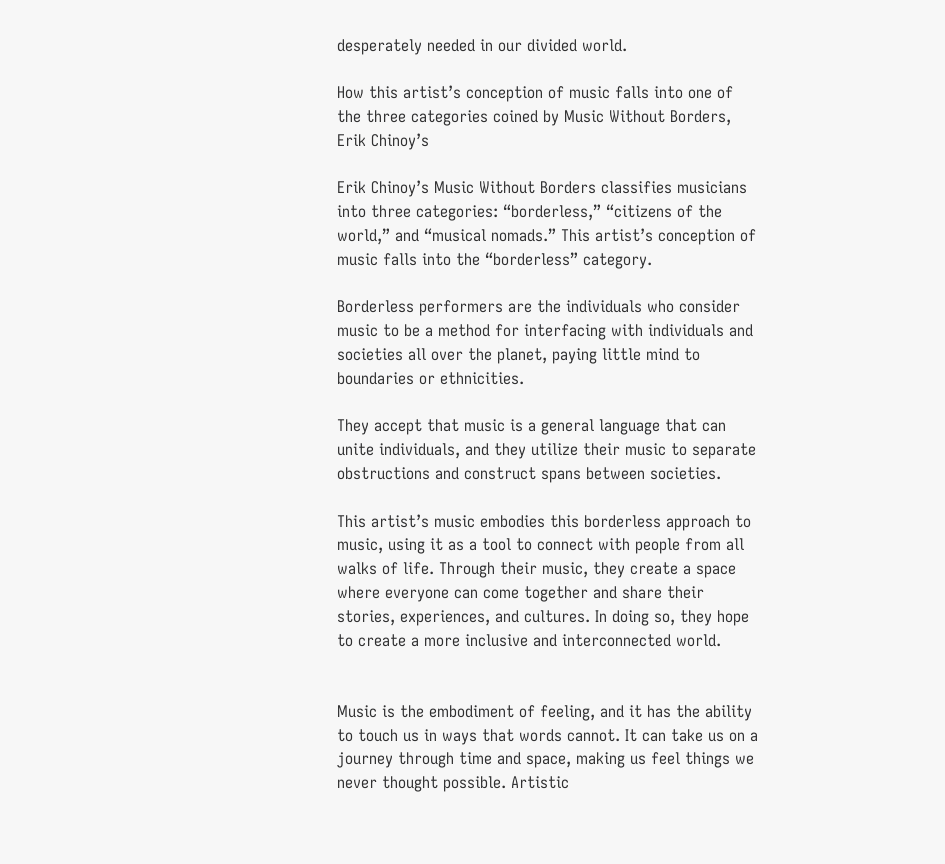desperately needed in our divided world.

How this artist’s conception of music falls into one of the three categories coined by Music Without Borders, Erik Chinoy’s

Erik Chinoy’s Music Without Borders classifies musicians into three categories: “borderless,” “citizens of the world,” and “musical nomads.” This artist’s conception of music falls into the “borderless” category.

Borderless performers are the individuals who consider music to be a method for interfacing with individuals and societies all over the planet, paying little mind to boundaries or ethnicities.

They accept that music is a general language that can unite individuals, and they utilize their music to separate obstructions and construct spans between societies.

This artist’s music embodies this borderless approach to music, using it as a tool to connect with people from all walks of life. Through their music, they create a space where everyone can come together and share their stories, experiences, and cultures. In doing so, they hope to create a more inclusive and interconnected world.


Music is the embodiment of feeling, and it has the ability to touch us in ways that words cannot. It can take us on a journey through time and space, making us feel things we never thought possible. Artistic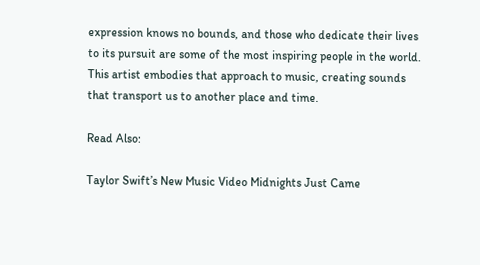expression knows no bounds, and those who dedicate their lives to its pursuit are some of the most inspiring people in the world. This artist embodies that approach to music, creating sounds that transport us to another place and time.

Read Also:

Taylor Swift’s New Music Video Midnights Just Came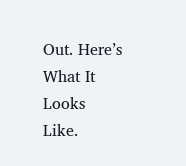Out. Here’s What It Looks Like.